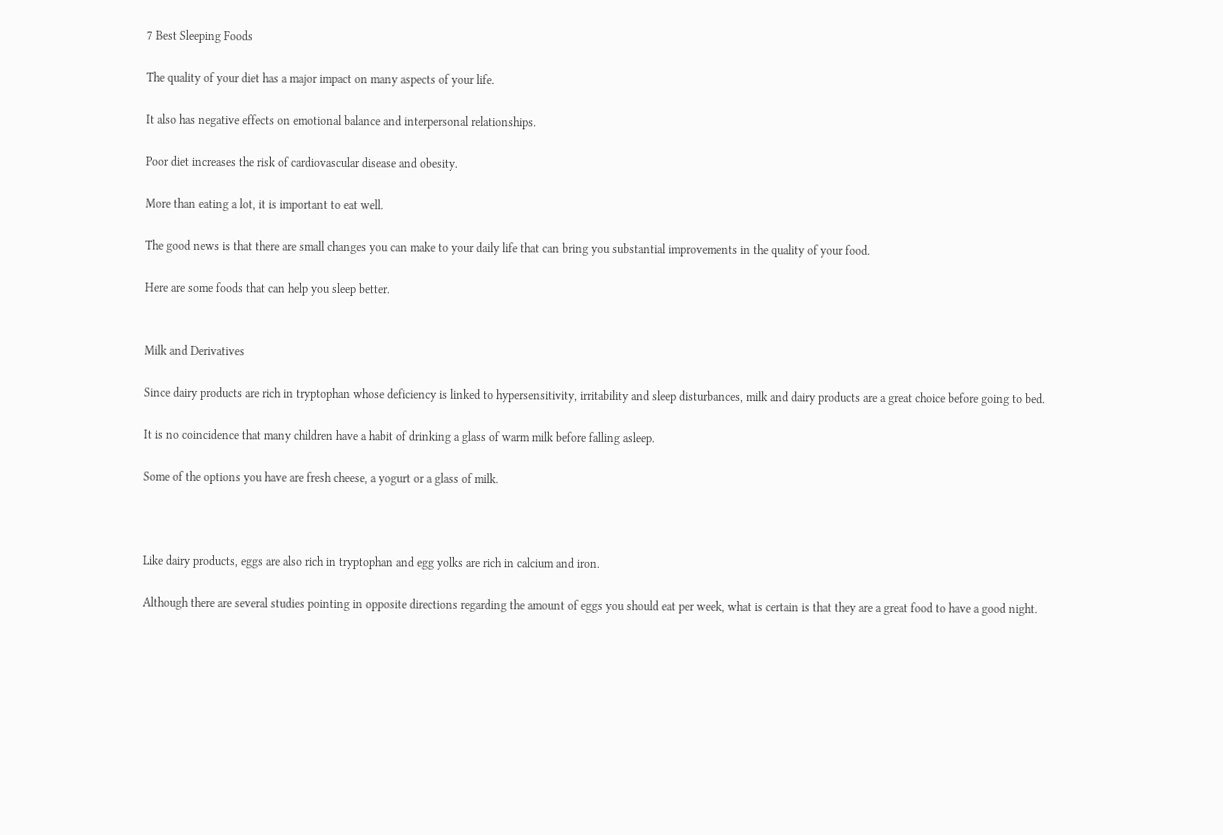7 Best Sleeping Foods

The quality of your diet has a major impact on many aspects of your life.

It also has negative effects on emotional balance and interpersonal relationships.

Poor diet increases the risk of cardiovascular disease and obesity.

More than eating a lot, it is important to eat well.

The good news is that there are small changes you can make to your daily life that can bring you substantial improvements in the quality of your food.

Here are some foods that can help you sleep better.


Milk and Derivatives

Since dairy products are rich in tryptophan whose deficiency is linked to hypersensitivity, irritability and sleep disturbances, milk and dairy products are a great choice before going to bed.

It is no coincidence that many children have a habit of drinking a glass of warm milk before falling asleep.

Some of the options you have are fresh cheese, a yogurt or a glass of milk.



Like dairy products, eggs are also rich in tryptophan and egg yolks are rich in calcium and iron.

Although there are several studies pointing in opposite directions regarding the amount of eggs you should eat per week, what is certain is that they are a great food to have a good night.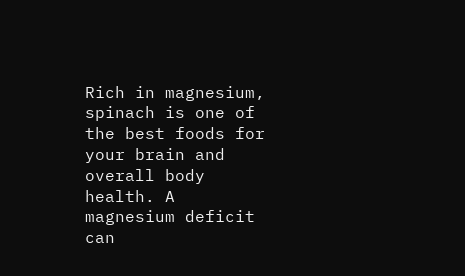Rich in magnesium, spinach is one of the best foods for your brain and overall body health. A magnesium deficit can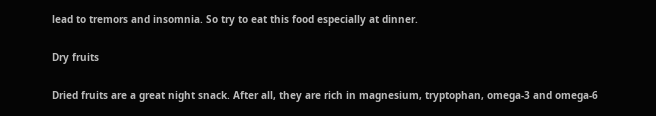lead to tremors and insomnia. So try to eat this food especially at dinner.

Dry fruits

Dried fruits are a great night snack. After all, they are rich in magnesium, tryptophan, omega-3 and omega-6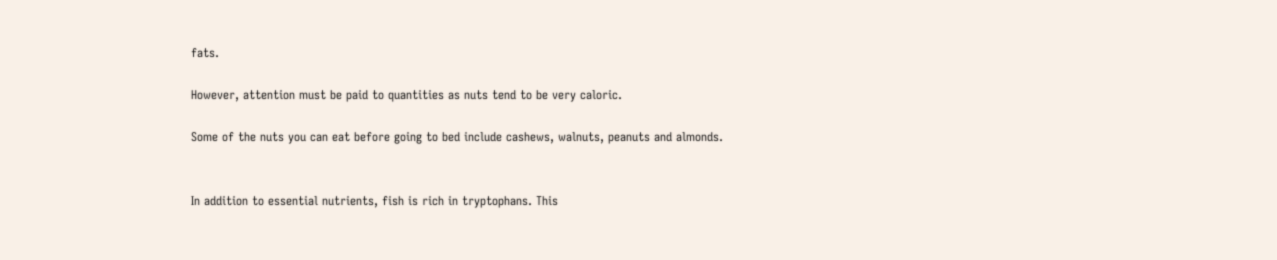fats.

However, attention must be paid to quantities as nuts tend to be very caloric.

Some of the nuts you can eat before going to bed include cashews, walnuts, peanuts and almonds.


In addition to essential nutrients, fish is rich in tryptophans. This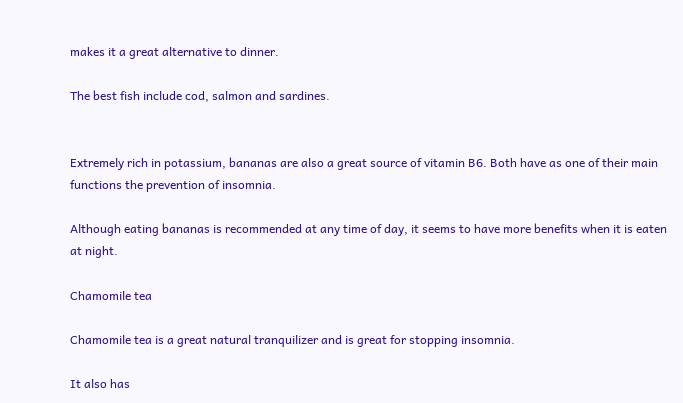makes it a great alternative to dinner.

The best fish include cod, salmon and sardines.


Extremely rich in potassium, bananas are also a great source of vitamin B6. Both have as one of their main functions the prevention of insomnia.

Although eating bananas is recommended at any time of day, it seems to have more benefits when it is eaten at night.

Chamomile tea

Chamomile tea is a great natural tranquilizer and is great for stopping insomnia.

It also has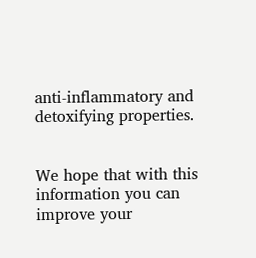anti-inflammatory and detoxifying properties.


We hope that with this information you can improve your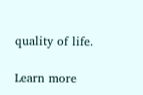quality of life.

Learn more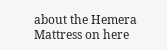about the Hemera Mattress on here